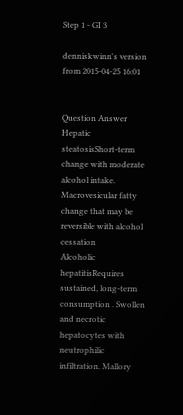Step 1 - GI 3

denniskwinn's version from 2015-04-25 16:01


Question Answer
Hepatic steatosisShort-term change with moderate alcohol intake. Macrovesicular fatty change that may be reversible with alcohol cessation
Alcoholic hepatitisRequires sustained, long-term consumption . Swollen and necrotic hepatocytes with neutrophilic infiltration. Mallory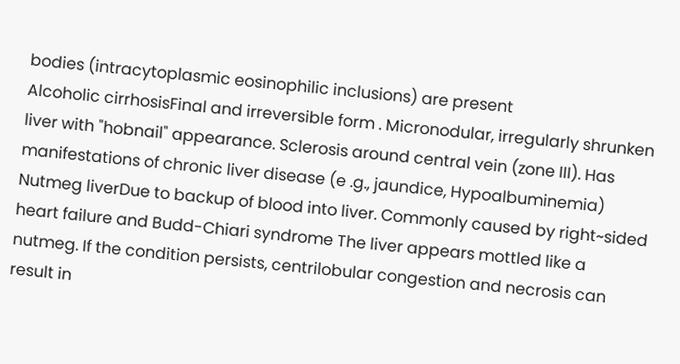bodies (intracytoplasmic eosinophilic inclusions) are present
Alcoholic cirrhosisFinal and irreversible form . Micronodular, irregularly shrunken liver with "hobnail" appearance. Sclerosis around central vein (zone III). Has manifestations of chronic liver disease (e .g., jaundice, Hypoalbuminemia)
Nutmeg liverDue to backup of blood into liver. Commonly caused by right~sided heart failure and Budd-Chiari syndrome The liver appears mottled like a nutmeg. If the condition persists, centrilobular congestion and necrosis can result in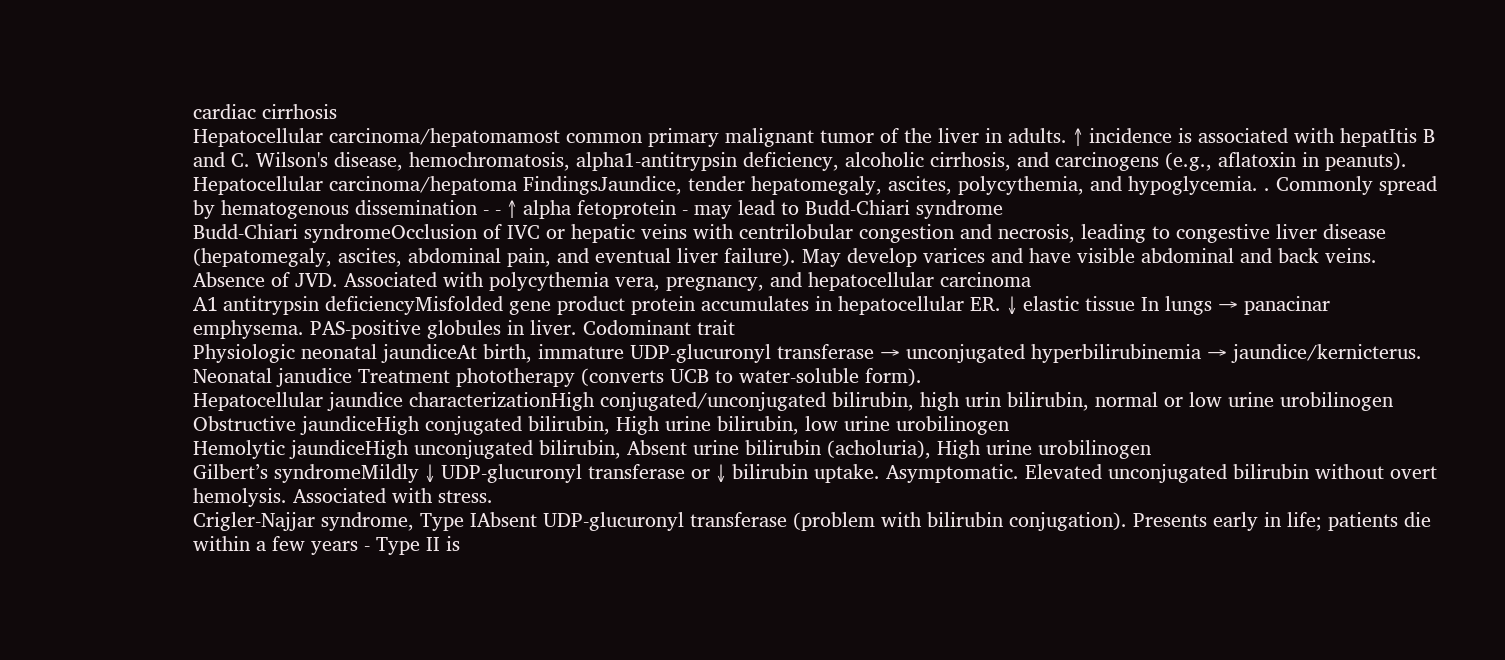cardiac cirrhosis
Hepatocellular carcinoma/hepatomamost common primary malignant tumor of the liver in adults. ↑ incidence is associated with hepatItis B and C. Wilson's disease, hemochromatosis, alpha1-antitrypsin deficiency, alcoholic cirrhosis, and carcinogens (e.g., aflatoxin in peanuts).
Hepatocellular carcinoma/hepatoma FindingsJaundice, tender hepatomegaly, ascites, polycythemia, and hypoglycemia. . Commonly spread by hematogenous dissemination - - ↑ alpha fetoprotein - may lead to Budd-Chiari syndrome
Budd-Chiari syndromeOcclusion of IVC or hepatic veins with centrilobular congestion and necrosis, leading to congestive liver disease (hepatomegaly, ascites, abdominal pain, and eventual liver failure). May develop varices and have visible abdominal and back veins. Absence of JVD. Associated with polycythemia vera, pregnancy, and hepatocellular carcinoma
Α1 antitrypsin deficiencyMisfolded gene product protein accumulates in hepatocellular ER. ↓ elastic tissue In lungs → panacinar emphysema. PAS-positive globules in liver. Codominant trait
Physiologic neonatal jaundiceAt birth, immature UDP-glucuronyl transferase → unconjugated hyperbilirubinemia → jaundice/kernicterus.
Neonatal janudice Treatment phototherapy (converts UCB to water-soluble form).
Hepatocellular jaundice characterizationHigh conjugated/unconjugated bilirubin, high urin bilirubin, normal or low urine urobilinogen
Obstructive jaundiceHigh conjugated bilirubin, High urine bilirubin, low urine urobilinogen
Hemolytic jaundiceHigh unconjugated bilirubin, Absent urine bilirubin (acholuria), High urine urobilinogen
Gilbert’s syndromeMildly ↓ UDP-glucuronyl transferase or ↓ bilirubin uptake. Asymptomatic. Elevated unconjugated bilirubin without overt hemolysis. Associated with stress.
Crigler-Najjar syndrome, Type IAbsent UDP-glucuronyl transferase (problem with bilirubin conjugation). Presents early in life; patients die within a few years - Type II is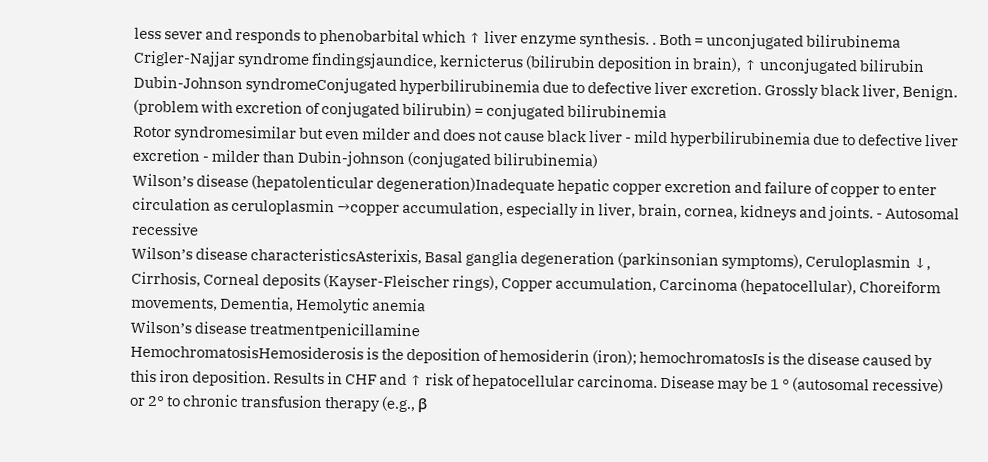less sever and responds to phenobarbital which ↑ liver enzyme synthesis. . Both = unconjugated bilirubinema
Crigler-Najjar syndrome findingsjaundice, kernicterus (bilirubin deposition in brain), ↑ unconjugated bilirubin
Dubin-Johnson syndromeConjugated hyperbilirubinemia due to defective liver excretion. Grossly black liver, Benign. (problem with excretion of conjugated bilirubin) = conjugated bilirubinemia
Rotor syndromesimilar but even milder and does not cause black liver - mild hyperbilirubinemia due to defective liver excretion - milder than Dubin-johnson (conjugated bilirubinemia)
Wilson’s disease (hepatolenticular degeneration)Inadequate hepatic copper excretion and failure of copper to enter circulation as ceruloplasmin →copper accumulation, especially in liver, brain, cornea, kidneys and joints. - Autosomal recessive
Wilson’s disease characteristicsAsterixis, Basal ganglia degeneration (parkinsonian symptoms), Ceruloplasmin ↓, Cirrhosis, Corneal deposits (Kayser-Fleischer rings), Copper accumulation, Carcinoma (hepatocellular), Choreiform movements, Dementia, Hemolytic anemia
Wilson’s disease treatmentpenicillamine
HemochromatosisHemosiderosis is the deposition of hemosiderin (iron); hemochromatosIs is the disease caused by this iron deposition. Results in CHF and ↑ risk of hepatocellular carcinoma. Disease may be 1 ° (autosomal recessive) or 2° to chronic transfusion therapy (e.g., β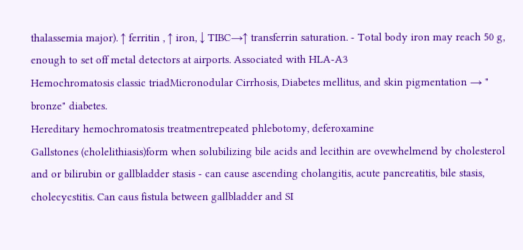thalassemia major). ↑ ferritin , ↑ iron, ↓ TIBC→↑ transferrin saturation. - Total body iron may reach 50 g, enough to set off metal detectors at airports. Associated with HLA-A3
Hemochromatosis classic triadMicronodular Cirrhosis, Diabetes mellitus, and skin pigmentation → " bronze" diabetes.
Hereditary hemochromatosis treatmentrepeated phlebotomy, deferoxamine
Gallstones (cholelithiasis)form when solubilizing bile acids and lecithin are ovewhelmend by cholesterol and or bilirubin or gallbladder stasis - can cause ascending cholangitis, acute pancreatitis, bile stasis, cholecycstitis. Can caus fistula between gallbladder and SI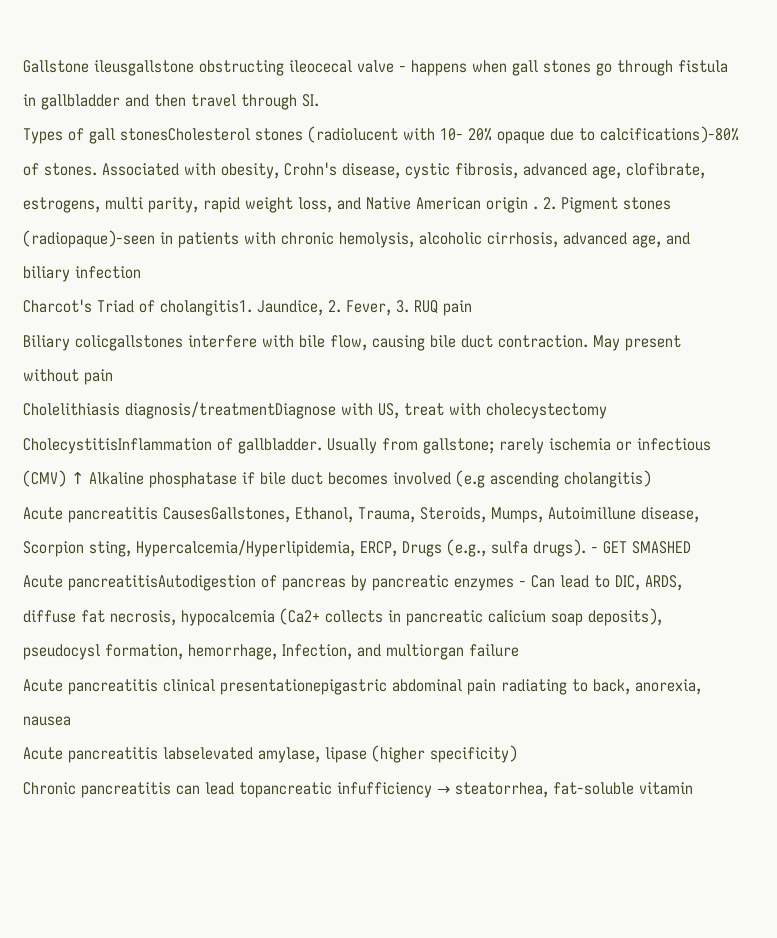Gallstone ileusgallstone obstructing ileocecal valve - happens when gall stones go through fistula in gallbladder and then travel through SI.
Types of gall stonesCholesterol stones (radiolucent with 10- 20% opaque due to calcifications)-80% of stones. Associated with obesity, Crohn's disease, cystic fibrosis, advanced age, clofibrate, estrogens, multi parity, rapid weight loss, and Native American origin . 2. Pigment stones (radiopaque)-seen in patients with chronic hemolysis, alcoholic cirrhosis, advanced age, and biliary infection
Charcot's Triad of cholangitis1. Jaundice, 2. Fever, 3. RUQ pain
Biliary colicgallstones interfere with bile flow, causing bile duct contraction. May present without pain
Cholelithiasis diagnosis/treatmentDiagnose with US, treat with cholecystectomy
CholecystitisInflammation of gallbladder. Usually from gallstone; rarely ischemia or infectious (CMV) ↑ Alkaline phosphatase if bile duct becomes involved (e.g ascending cholangitis)
Acute pancreatitis CausesGallstones, Ethanol, Trauma, Steroids, Mumps, Autoimillune disease, Scorpion sting, Hypercalcemia/Hyperlipidemia, ERCP, Drugs (e.g., sulfa drugs). - GET SMASHED
Acute pancreatitisAutodigestion of pancreas by pancreatic enzymes - Can lead to DIC, ARDS, diffuse fat necrosis, hypocalcemia (Ca2+ collects in pancreatic caIicium soap deposits), pseudocysl formation, hemorrhage, Infection, and multiorgan failure
Acute pancreatitis clinical presentationepigastric abdominal pain radiating to back, anorexia, nausea
Acute pancreatitis labselevated amylase, lipase (higher specificity)
Chronic pancreatitis can lead topancreatic infufficiency → steatorrhea, fat-soluble vitamin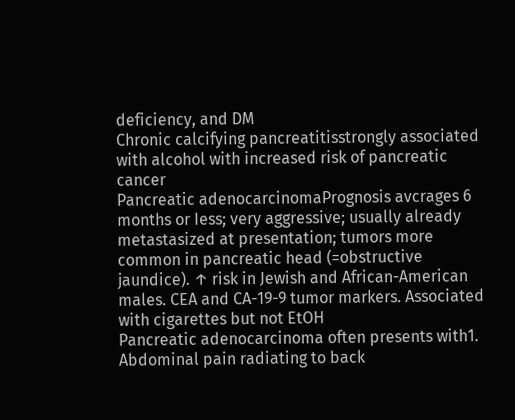deficiency, and DM
Chronic calcifying pancreatitisstrongly associated with alcohol with increased risk of pancreatic cancer
Pancreatic adenocarcinomaPrognosis avcrages 6 months or Iess; very aggressive; usually already metastasized at presentation; tumors more common in pancreatic head (=obstructive jaundice). ↑ risk in Jewish and African-American males. CEA and CA-19-9 tumor markers. Associated with cigarettes but not EtOH
Pancreatic adenocarcinoma often presents with1. Abdominal pain radiating to back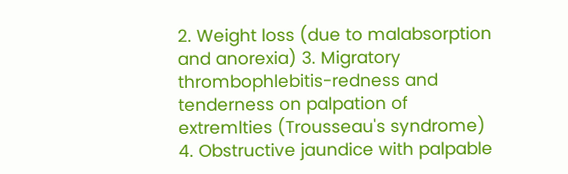2. Weight loss (due to malabsorption and anorexia) 3. Migratory thrombophlebitis-redness and tenderness on palpation of extremlties (Trousseau's syndrome) 4. Obstructive jaundice with palpable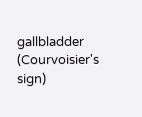gallbladder (Courvoisier's sign)